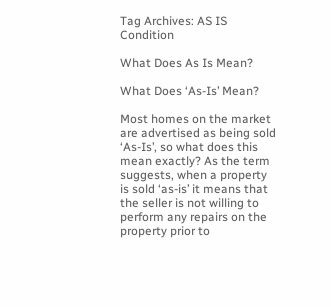Tag Archives: AS IS Condition

What Does As Is Mean?

What Does ‘As-Is’ Mean?

Most homes on the market are advertised as being sold ‘As-Is’, so what does this mean exactly? As the term suggests, when a property is sold ‘as-is’ it means that the seller is not willing to perform any repairs on the property prior to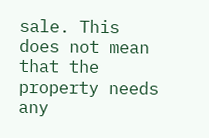sale. This does not mean that the property needs any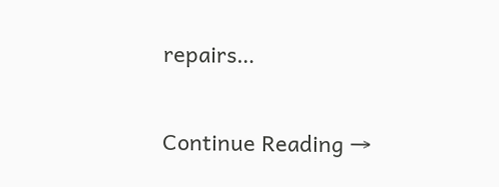repairs…

Continue Reading →